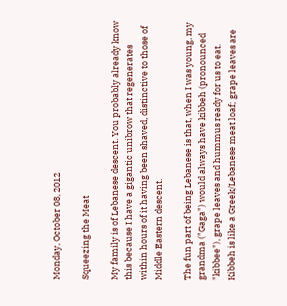Monday, October 08, 2012

Squeezing the Meat

My family is of Lebanese descent. You probably already know this because I have a gigantic unibrow that regenerates within hours of it having been shaved, distinctive to those of Middle Eastern descent.

The fun part of being Lebanese is that, when I was young, my grandma ("Gaga") would always have kibbeh (pronounced "kibbee"), grape leaves and hummus ready for us to eat. Kibbeh is like a Greek/Lebanese meat loaf; grape leaves are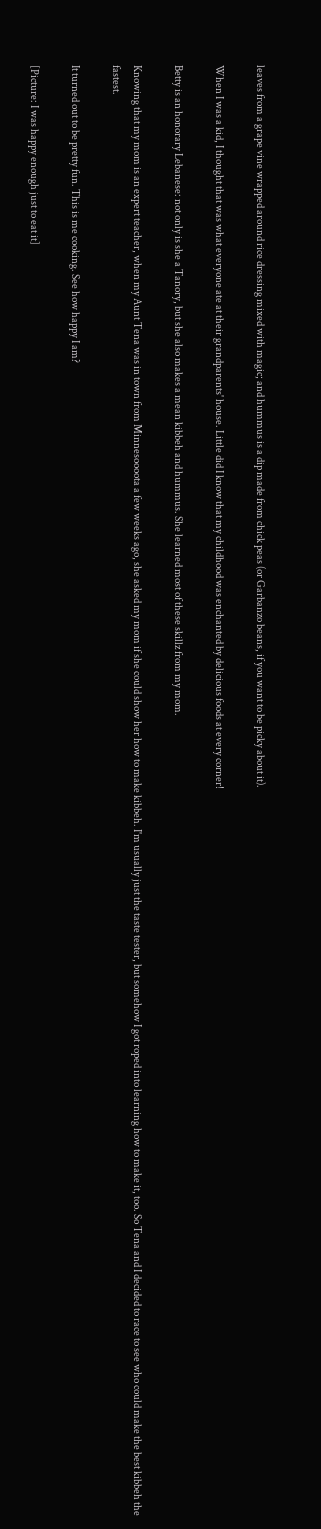leaves from a grape vine wrapped around rice dressing mixed with magic; and hummus is a dip made from chick peas (or Garbanzo beans, if you want to be picky about it).

When I was a kid, I thought that was what everyone ate at their grandparents' house. Little did I know that my childhood was enchanted by delicious foods at every corner!

Betty is an honorary Lebanese: not only is she a Tanory, but she also makes a mean kibbeh and hummus. She learned most of these skillz from my mom.

Knowing that my mom is an expert teacher, when my Aunt Tena was in town from Minnesoooota a few weeks ago, she asked my mom if she could show her how to make kibbeh. I'm usually just the taste tester, but somehow I got roped into learning how to make it, too. So Tena and I decided to race to see who could make the best kibbeh the fastest.

It turned out to be pretty fun. This is me cooking. See how happy I am?

[Picture: I was happy enough just to eat it]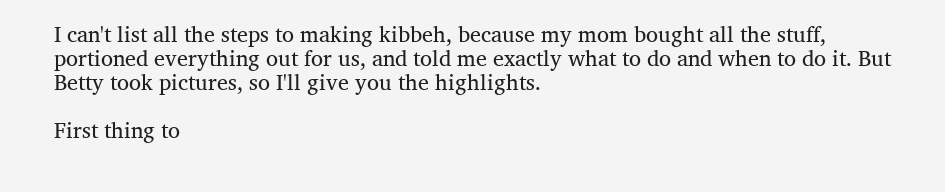I can't list all the steps to making kibbeh, because my mom bought all the stuff, portioned everything out for us, and told me exactly what to do and when to do it. But Betty took pictures, so I'll give you the highlights.

First thing to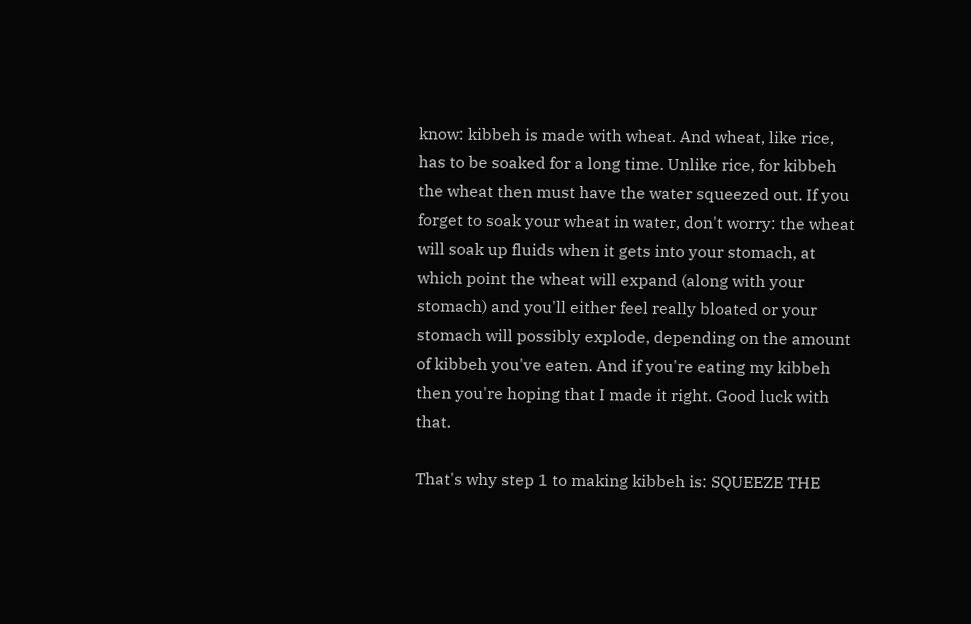know: kibbeh is made with wheat. And wheat, like rice, has to be soaked for a long time. Unlike rice, for kibbeh the wheat then must have the water squeezed out. If you forget to soak your wheat in water, don't worry: the wheat will soak up fluids when it gets into your stomach, at which point the wheat will expand (along with your stomach) and you'll either feel really bloated or your stomach will possibly explode, depending on the amount of kibbeh you've eaten. And if you're eating my kibbeh then you're hoping that I made it right. Good luck with that.

That's why step 1 to making kibbeh is: SQUEEZE THE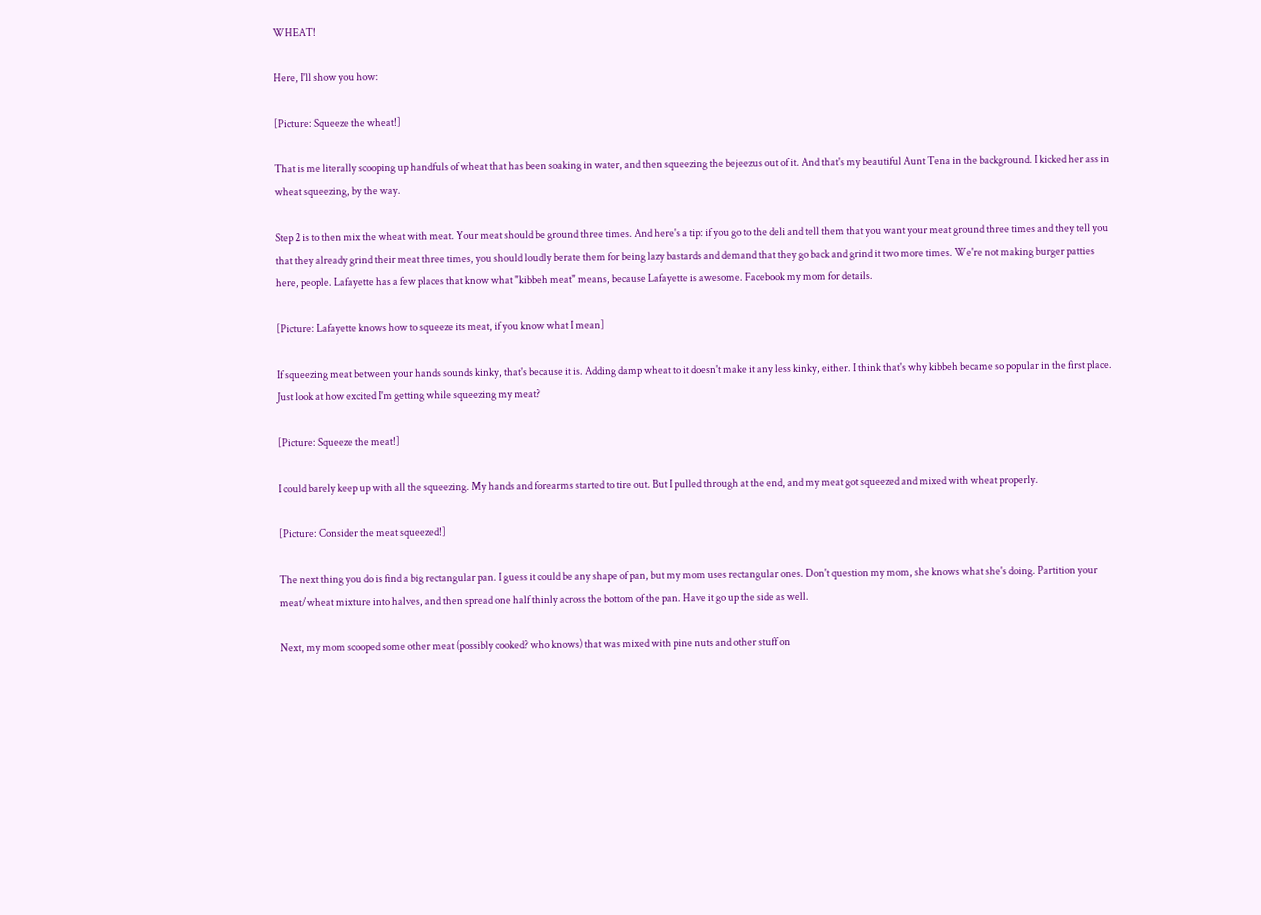WHEAT!

Here, I'll show you how:

[Picture: Squeeze the wheat!]

That is me literally scooping up handfuls of wheat that has been soaking in water, and then squeezing the bejeezus out of it. And that's my beautiful Aunt Tena in the background. I kicked her ass in wheat squeezing, by the way.

Step 2 is to then mix the wheat with meat. Your meat should be ground three times. And here's a tip: if you go to the deli and tell them that you want your meat ground three times and they tell you that they already grind their meat three times, you should loudly berate them for being lazy bastards and demand that they go back and grind it two more times. We're not making burger patties here, people. Lafayette has a few places that know what "kibbeh meat" means, because Lafayette is awesome. Facebook my mom for details.

[Picture: Lafayette knows how to squeeze its meat, if you know what I mean]

If squeezing meat between your hands sounds kinky, that's because it is. Adding damp wheat to it doesn't make it any less kinky, either. I think that's why kibbeh became so popular in the first place. Just look at how excited I'm getting while squeezing my meat?

[Picture: Squeeze the meat!]

I could barely keep up with all the squeezing. My hands and forearms started to tire out. But I pulled through at the end, and my meat got squeezed and mixed with wheat properly.

[Picture: Consider the meat squeezed!]

The next thing you do is find a big rectangular pan. I guess it could be any shape of pan, but my mom uses rectangular ones. Don't question my mom, she knows what she's doing. Partition your meat/wheat mixture into halves, and then spread one half thinly across the bottom of the pan. Have it go up the side as well.

Next, my mom scooped some other meat (possibly cooked? who knows) that was mixed with pine nuts and other stuff on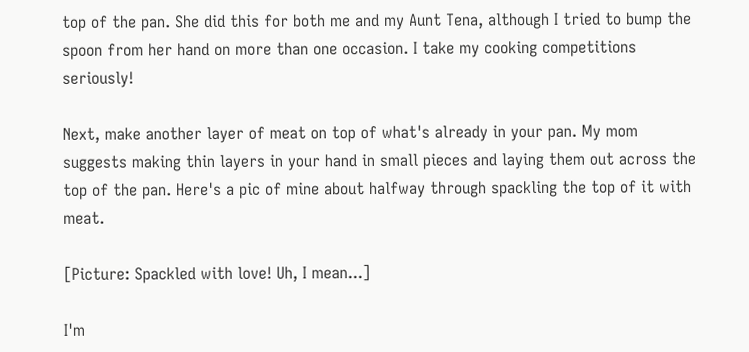top of the pan. She did this for both me and my Aunt Tena, although I tried to bump the spoon from her hand on more than one occasion. I take my cooking competitions seriously!

Next, make another layer of meat on top of what's already in your pan. My mom suggests making thin layers in your hand in small pieces and laying them out across the top of the pan. Here's a pic of mine about halfway through spackling the top of it with meat.

[Picture: Spackled with love! Uh, I mean...]

I'm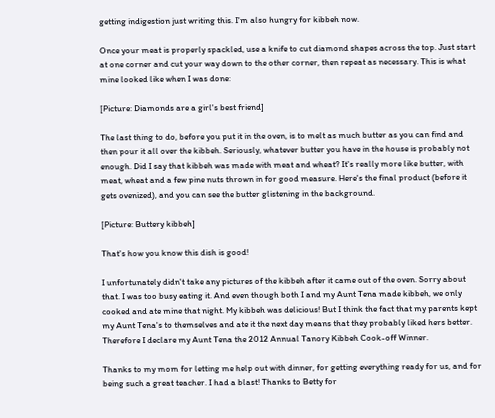getting indigestion just writing this. I'm also hungry for kibbeh now.

Once your meat is properly spackled, use a knife to cut diamond shapes across the top. Just start at one corner and cut your way down to the other corner, then repeat as necessary. This is what mine looked like when I was done:

[Picture: Diamonds are a girl's best friend]

The last thing to do, before you put it in the oven, is to melt as much butter as you can find and then pour it all over the kibbeh. Seriously, whatever butter you have in the house is probably not enough. Did I say that kibbeh was made with meat and wheat? It's really more like butter, with meat, wheat and a few pine nuts thrown in for good measure. Here's the final product (before it gets ovenized), and you can see the butter glistening in the background.

[Picture: Buttery kibbeh]

That's how you know this dish is good!

I unfortunately didn't take any pictures of the kibbeh after it came out of the oven. Sorry about that. I was too busy eating it. And even though both I and my Aunt Tena made kibbeh, we only cooked and ate mine that night. My kibbeh was delicious! But I think the fact that my parents kept my Aunt Tena's to themselves and ate it the next day means that they probably liked hers better. Therefore I declare my Aunt Tena the 2012 Annual Tanory Kibbeh Cook-off Winner.

Thanks to my mom for letting me help out with dinner, for getting everything ready for us, and for being such a great teacher. I had a blast! Thanks to Betty for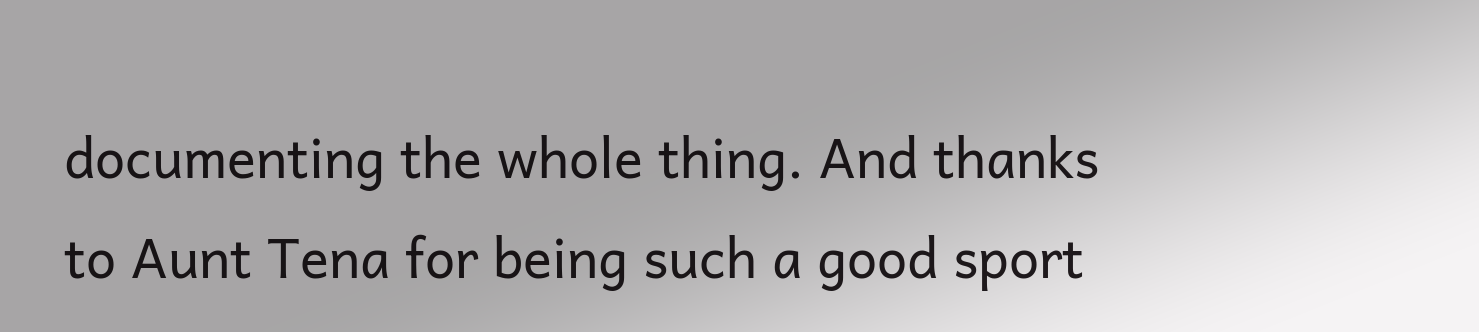documenting the whole thing. And thanks to Aunt Tena for being such a good sport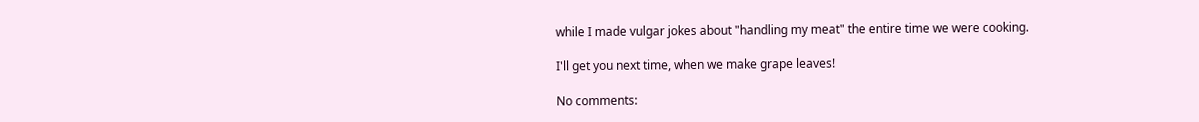while I made vulgar jokes about "handling my meat" the entire time we were cooking.

I'll get you next time, when we make grape leaves!

No comments: